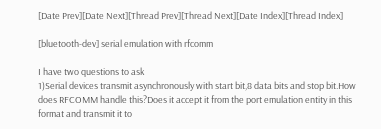[Date Prev][Date Next][Thread Prev][Thread Next][Date Index][Thread Index]

[bluetooth-dev] serial emulation with rfcomm

I have two questions to ask
1)Serial devices transmit asynchronously with start bit,8 data bits and stop bit.How does RFCOMM handle this?Does it accept it from the port emulation entity in this format and transmit it to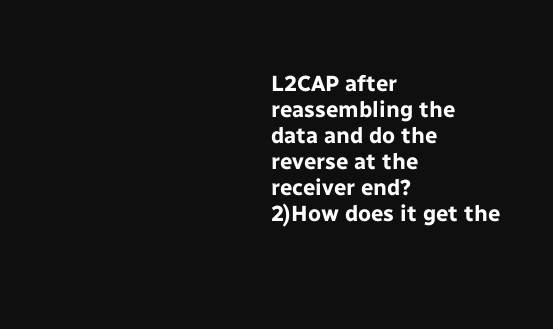L2CAP after reassembling the data and do the reverse at the receiver end?
2)How does it get the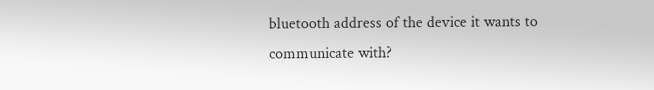bluetooth address of the device it wants to communicate with?